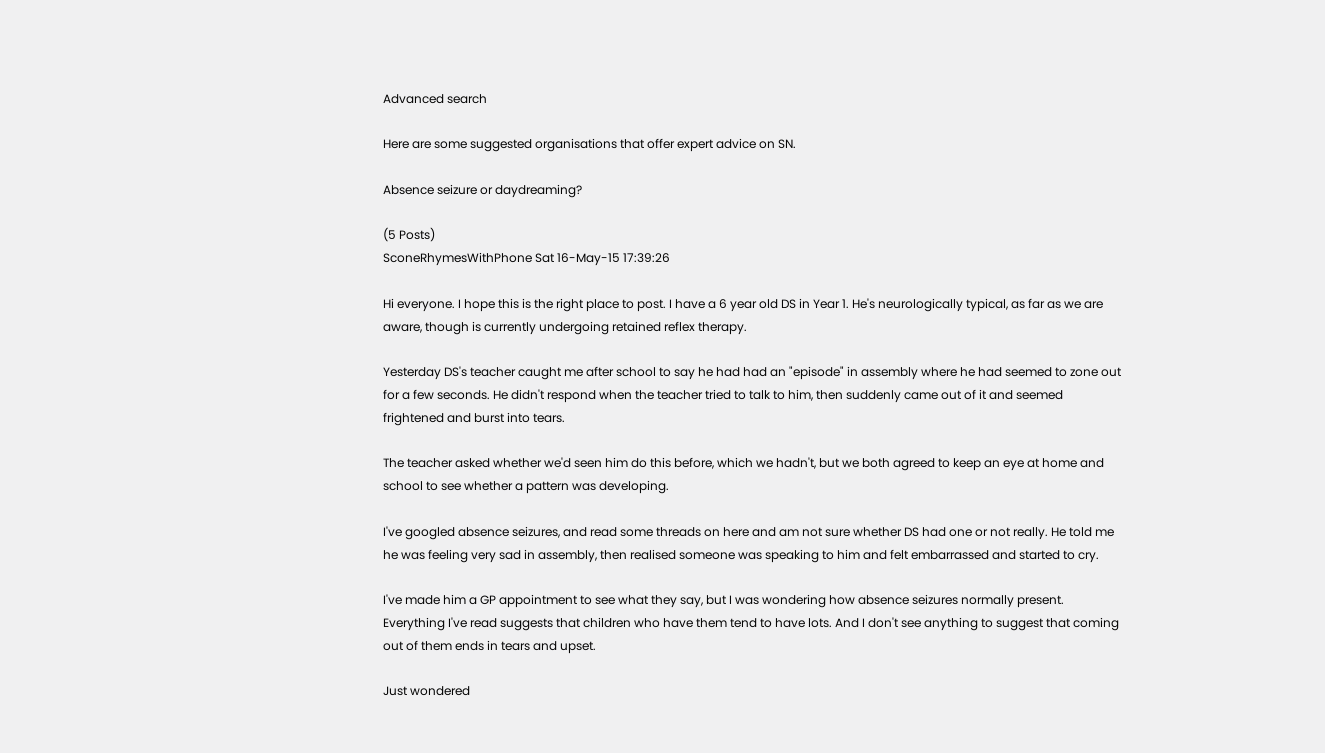Advanced search

Here are some suggested organisations that offer expert advice on SN.

Absence seizure or daydreaming?

(5 Posts)
SconeRhymesWithPhone Sat 16-May-15 17:39:26

Hi everyone. I hope this is the right place to post. I have a 6 year old DS in Year 1. He's neurologically typical, as far as we are aware, though is currently undergoing retained reflex therapy.

Yesterday DS's teacher caught me after school to say he had had an "episode" in assembly where he had seemed to zone out for a few seconds. He didn't respond when the teacher tried to talk to him, then suddenly came out of it and seemed frightened and burst into tears.

The teacher asked whether we'd seen him do this before, which we hadn't, but we both agreed to keep an eye at home and school to see whether a pattern was developing.

I've googled absence seizures, and read some threads on here and am not sure whether DS had one or not really. He told me he was feeling very sad in assembly, then realised someone was speaking to him and felt embarrassed and started to cry.

I've made him a GP appointment to see what they say, but I was wondering how absence seizures normally present. Everything I've read suggests that children who have them tend to have lots. And I don't see anything to suggest that coming out of them ends in tears and upset.

Just wondered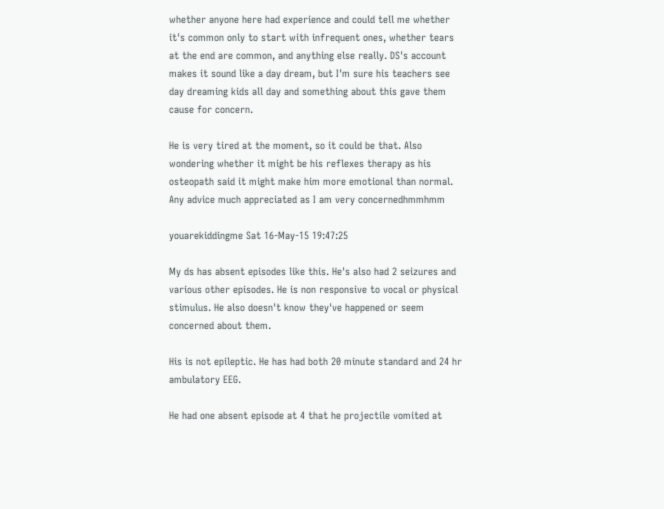whether anyone here had experience and could tell me whether it's common only to start with infrequent ones, whether tears at the end are common, and anything else really. DS's account makes it sound like a day dream, but I'm sure his teachers see day dreaming kids all day and something about this gave them cause for concern.

He is very tired at the moment, so it could be that. Also wondering whether it might be his reflexes therapy as his osteopath said it might make him more emotional than normal. Any advice much appreciated as I am very concernedhmmhmm

youarekiddingme Sat 16-May-15 19:47:25

My ds has absent episodes like this. He's also had 2 seizures and various other episodes. He is non responsive to vocal or physical stimulus. He also doesn't know they've happened or seem concerned about them.

His is not epileptic. He has had both 20 minute standard and 24 hr ambulatory EEG.

He had one absent episode at 4 that he projectile vomited at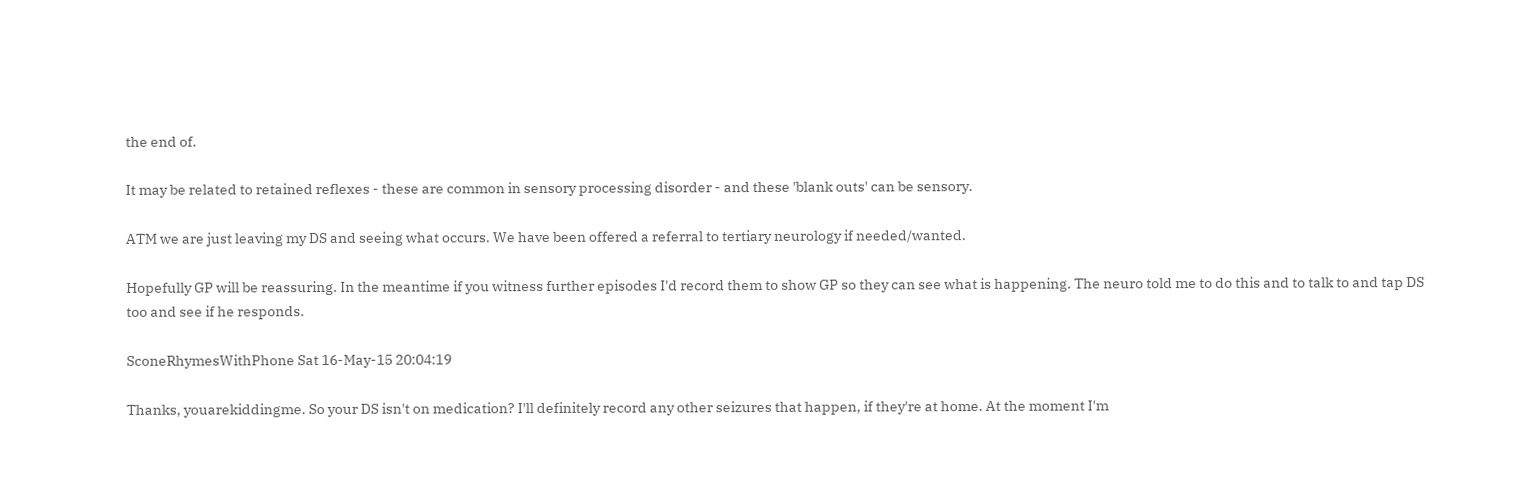the end of.

It may be related to retained reflexes - these are common in sensory processing disorder - and these 'blank outs' can be sensory.

ATM we are just leaving my DS and seeing what occurs. We have been offered a referral to tertiary neurology if needed/wanted.

Hopefully GP will be reassuring. In the meantime if you witness further episodes I'd record them to show GP so they can see what is happening. The neuro told me to do this and to talk to and tap DS too and see if he responds.

SconeRhymesWithPhone Sat 16-May-15 20:04:19

Thanks, youarekiddingme. So your DS isn't on medication? I'll definitely record any other seizures that happen, if they're at home. At the moment I'm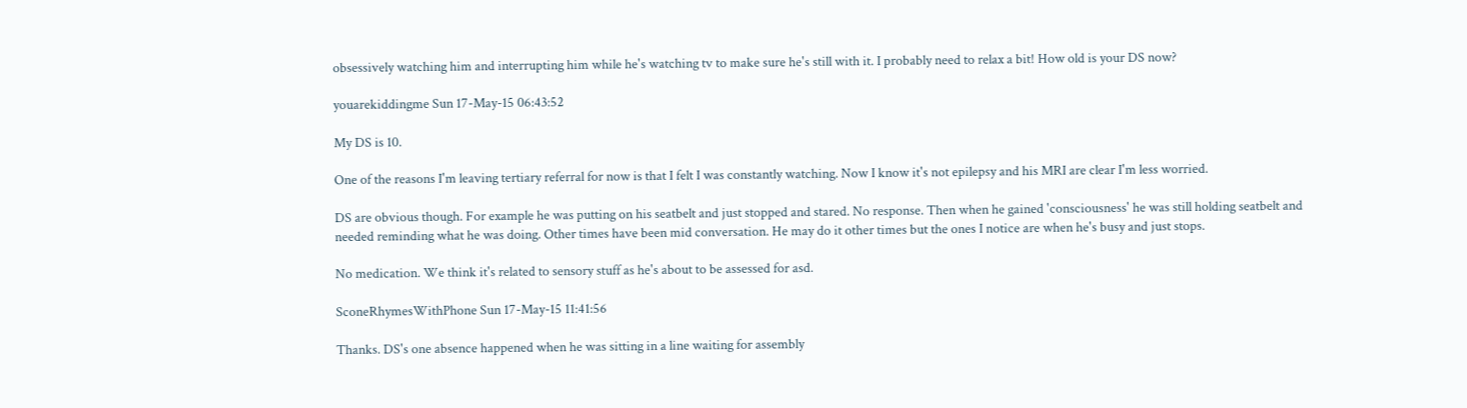obsessively watching him and interrupting him while he's watching tv to make sure he's still with it. I probably need to relax a bit! How old is your DS now?

youarekiddingme Sun 17-May-15 06:43:52

My DS is 10.

One of the reasons I'm leaving tertiary referral for now is that I felt I was constantly watching. Now I know it's not epilepsy and his MRI are clear I'm less worried.

DS are obvious though. For example he was putting on his seatbelt and just stopped and stared. No response. Then when he gained 'consciousness' he was still holding seatbelt and needed reminding what he was doing. Other times have been mid conversation. He may do it other times but the ones I notice are when he's busy and just stops.

No medication. We think it's related to sensory stuff as he's about to be assessed for asd.

SconeRhymesWithPhone Sun 17-May-15 11:41:56

Thanks. DS's one absence happened when he was sitting in a line waiting for assembly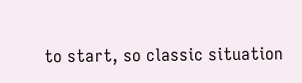to start, so classic situation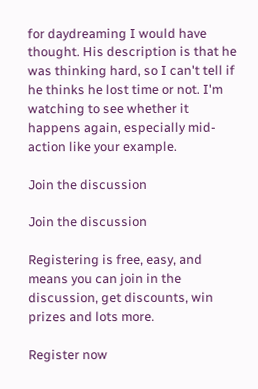for daydreaming I would have thought. His description is that he was thinking hard, so I can't tell if he thinks he lost time or not. I'm watching to see whether it happens again, especially mid-action like your example.

Join the discussion

Join the discussion

Registering is free, easy, and means you can join in the discussion, get discounts, win prizes and lots more.

Register now